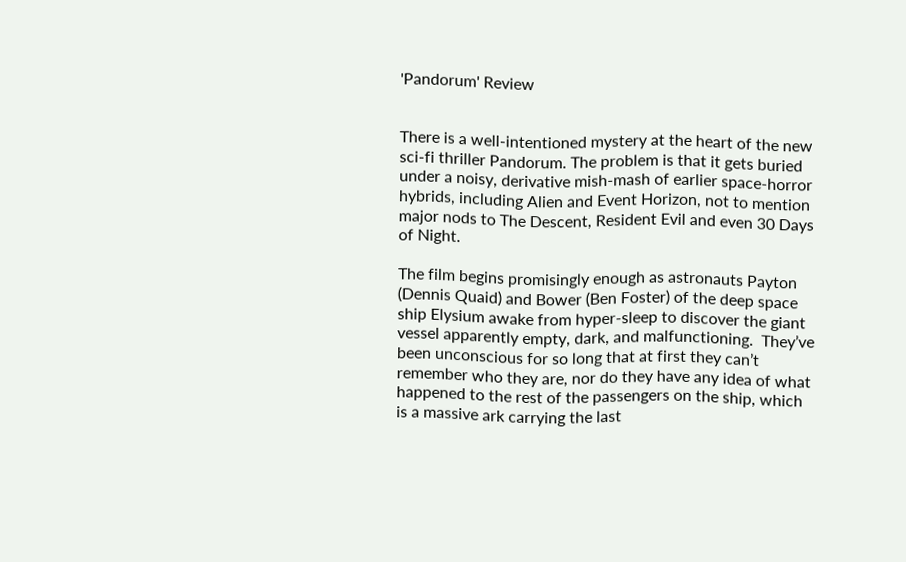'Pandorum' Review


There is a well-intentioned mystery at the heart of the new sci-fi thriller Pandorum. The problem is that it gets buried under a noisy, derivative mish-mash of earlier space-horror hybrids, including Alien and Event Horizon, not to mention major nods to The Descent, Resident Evil and even 30 Days of Night.

The film begins promisingly enough as astronauts Payton (Dennis Quaid) and Bower (Ben Foster) of the deep space ship Elysium awake from hyper-sleep to discover the giant vessel apparently empty, dark, and malfunctioning.  They’ve been unconscious for so long that at first they can’t remember who they are, nor do they have any idea of what happened to the rest of the passengers on the ship, which is a massive ark carrying the last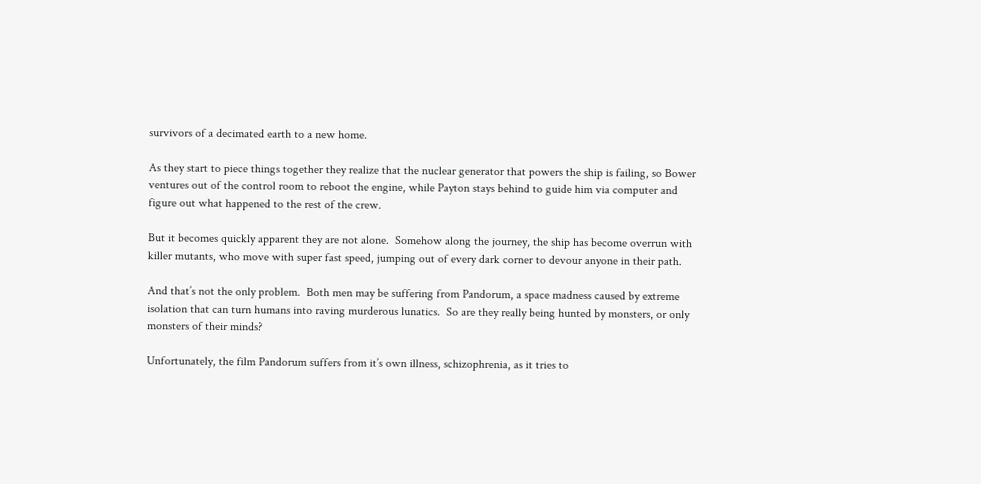survivors of a decimated earth to a new home.

As they start to piece things together they realize that the nuclear generator that powers the ship is failing, so Bower ventures out of the control room to reboot the engine, while Payton stays behind to guide him via computer and figure out what happened to the rest of the crew.

But it becomes quickly apparent they are not alone.  Somehow along the journey, the ship has become overrun with killer mutants, who move with super fast speed, jumping out of every dark corner to devour anyone in their path.

And that’s not the only problem.  Both men may be suffering from Pandorum, a space madness caused by extreme isolation that can turn humans into raving murderous lunatics.  So are they really being hunted by monsters, or only monsters of their minds?

Unfortunately, the film Pandorum suffers from it’s own illness, schizophrenia, as it tries to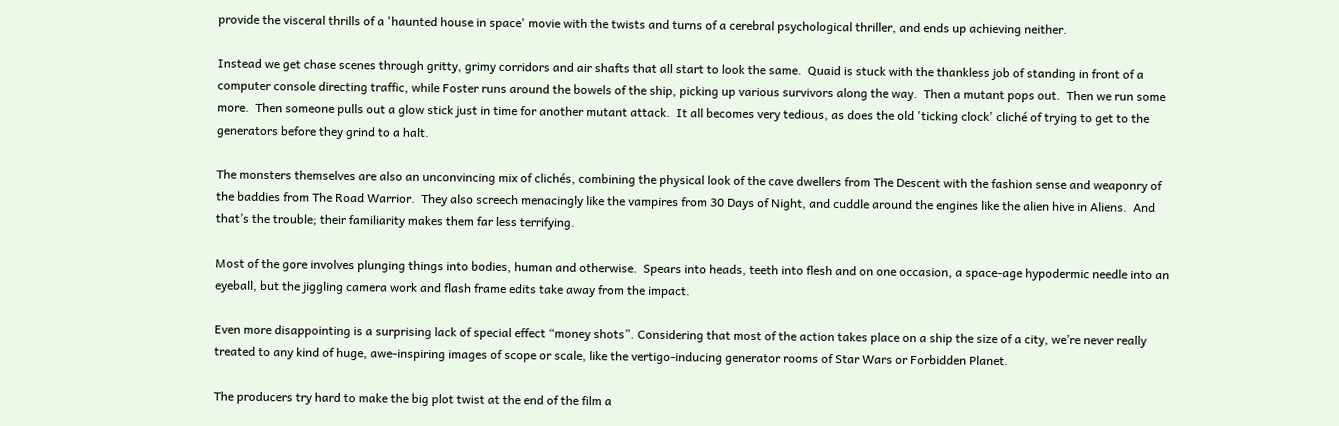provide the visceral thrills of a 'haunted house in space' movie with the twists and turns of a cerebral psychological thriller, and ends up achieving neither.

Instead we get chase scenes through gritty, grimy corridors and air shafts that all start to look the same.  Quaid is stuck with the thankless job of standing in front of a computer console directing traffic, while Foster runs around the bowels of the ship, picking up various survivors along the way.  Then a mutant pops out.  Then we run some more.  Then someone pulls out a glow stick just in time for another mutant attack.  It all becomes very tedious, as does the old 'ticking clock' cliché of trying to get to the generators before they grind to a halt.

The monsters themselves are also an unconvincing mix of clichés, combining the physical look of the cave dwellers from The Descent with the fashion sense and weaponry of the baddies from The Road Warrior.  They also screech menacingly like the vampires from 30 Days of Night, and cuddle around the engines like the alien hive in Aliens.  And that’s the trouble; their familiarity makes them far less terrifying.

Most of the gore involves plunging things into bodies, human and otherwise.  Spears into heads, teeth into flesh and on one occasion, a space-age hypodermic needle into an eyeball, but the jiggling camera work and flash frame edits take away from the impact.

Even more disappointing is a surprising lack of special effect “money shots”. Considering that most of the action takes place on a ship the size of a city, we’re never really treated to any kind of huge, awe-inspiring images of scope or scale, like the vertigo-inducing generator rooms of Star Wars or Forbidden Planet.

The producers try hard to make the big plot twist at the end of the film a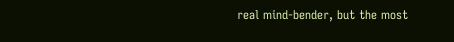real mind-bender, but the most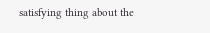satisfying thing about the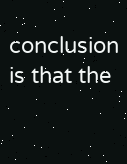conclusion is that the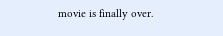movie is finally over.